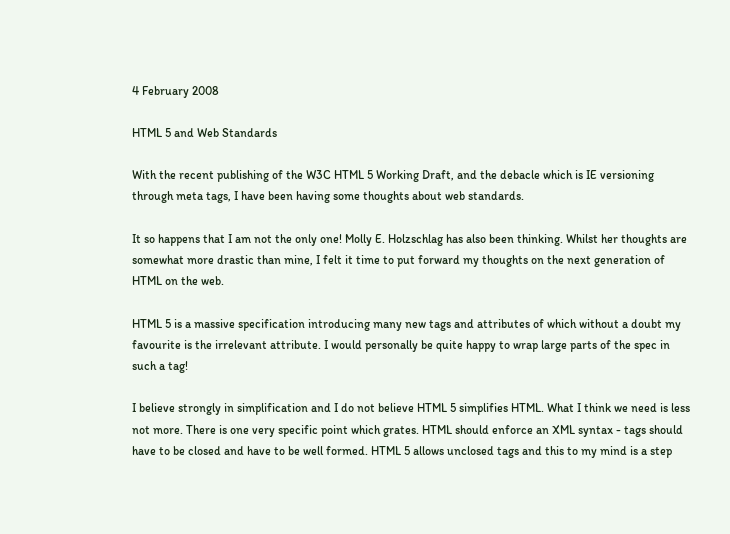4 February 2008

HTML 5 and Web Standards

With the recent publishing of the W3C HTML 5 Working Draft, and the debacle which is IE versioning through meta tags, I have been having some thoughts about web standards.

It so happens that I am not the only one! Molly E. Holzschlag has also been thinking. Whilst her thoughts are somewhat more drastic than mine, I felt it time to put forward my thoughts on the next generation of HTML on the web.

HTML 5 is a massive specification introducing many new tags and attributes of which without a doubt my favourite is the irrelevant attribute. I would personally be quite happy to wrap large parts of the spec in such a tag!

I believe strongly in simplification and I do not believe HTML 5 simplifies HTML. What I think we need is less not more. There is one very specific point which grates. HTML should enforce an XML syntax - tags should have to be closed and have to be well formed. HTML 5 allows unclosed tags and this to my mind is a step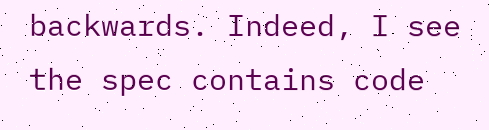backwards. Indeed, I see the spec contains code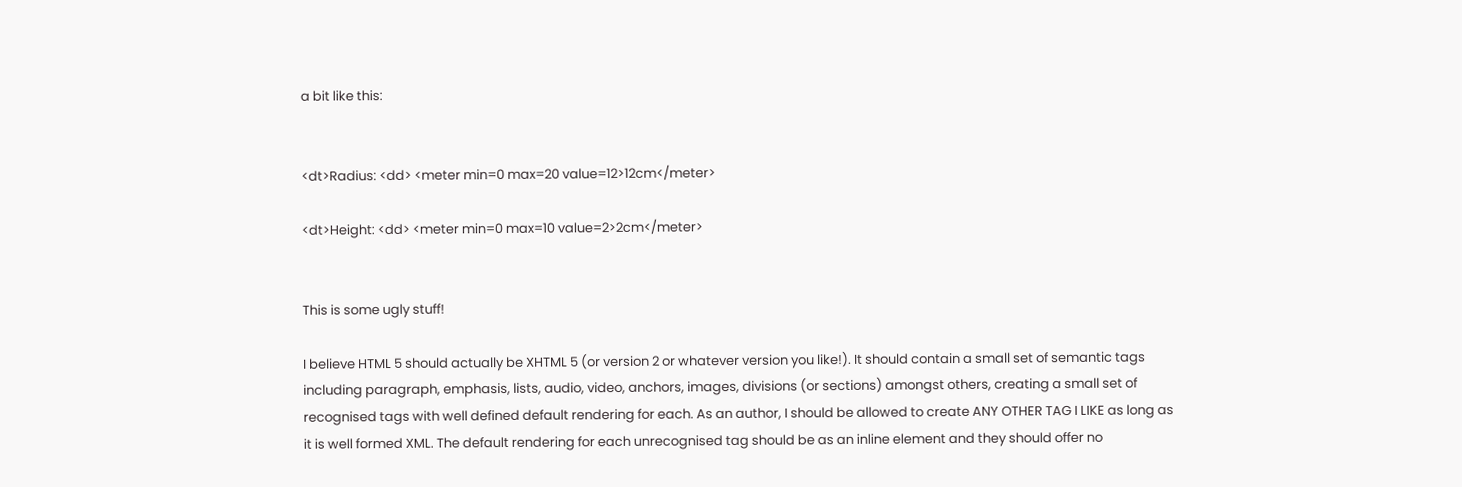a bit like this:


<dt>Radius: <dd> <meter min=0 max=20 value=12>12cm</meter>

<dt>Height: <dd> <meter min=0 max=10 value=2>2cm</meter>


This is some ugly stuff!

I believe HTML 5 should actually be XHTML 5 (or version 2 or whatever version you like!). It should contain a small set of semantic tags including paragraph, emphasis, lists, audio, video, anchors, images, divisions (or sections) amongst others, creating a small set of recognised tags with well defined default rendering for each. As an author, I should be allowed to create ANY OTHER TAG I LIKE as long as it is well formed XML. The default rendering for each unrecognised tag should be as an inline element and they should offer no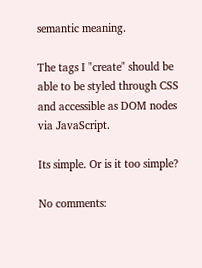semantic meaning.

The tags I "create" should be able to be styled through CSS and accessible as DOM nodes via JavaScript.

Its simple. Or is it too simple?

No comments: